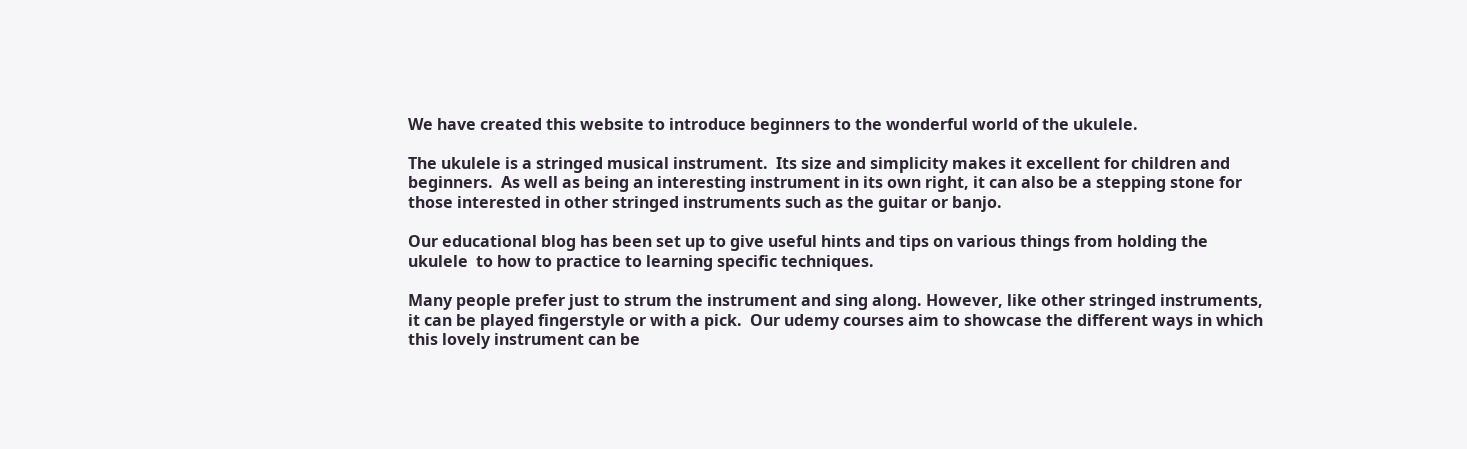We have created this website to introduce beginners to the wonderful world of the ukulele.

The ukulele is a stringed musical instrument.  Its size and simplicity makes it excellent for children and beginners.  As well as being an interesting instrument in its own right, it can also be a stepping stone for those interested in other stringed instruments such as the guitar or banjo.

Our educational blog has been set up to give useful hints and tips on various things from holding the ukulele  to how to practice to learning specific techniques.

Many people prefer just to strum the instrument and sing along. However, like other stringed instruments, it can be played fingerstyle or with a pick.  Our udemy courses aim to showcase the different ways in which this lovely instrument can be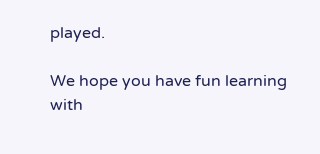played.

We hope you have fun learning with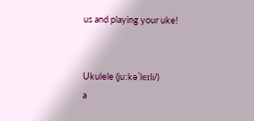us and playing your uke!


Ukulele (juːkəˈleɪli/)
a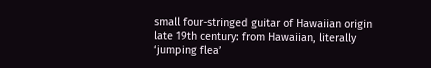small four-stringed guitar of Hawaiian origin
late 19th century: from Hawaiian, literally ‘jumping flea’